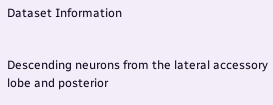Dataset Information


Descending neurons from the lateral accessory lobe and posterior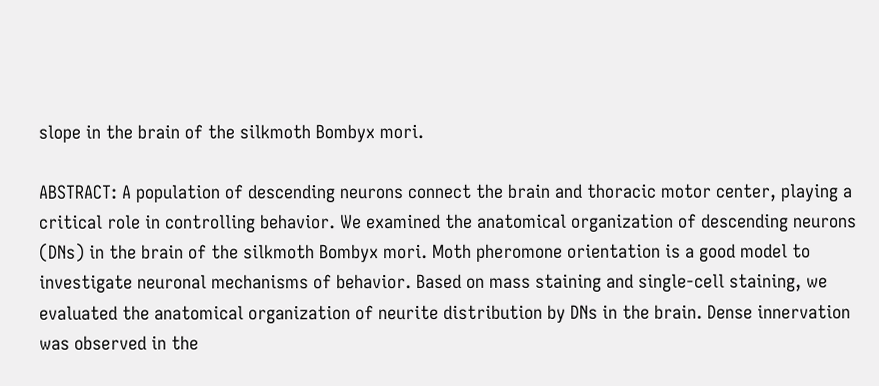slope in the brain of the silkmoth Bombyx mori.

ABSTRACT: A population of descending neurons connect the brain and thoracic motor center, playing a critical role in controlling behavior. We examined the anatomical organization of descending neurons (DNs) in the brain of the silkmoth Bombyx mori. Moth pheromone orientation is a good model to investigate neuronal mechanisms of behavior. Based on mass staining and single-cell staining, we evaluated the anatomical organization of neurite distribution by DNs in the brain. Dense innervation was observed in the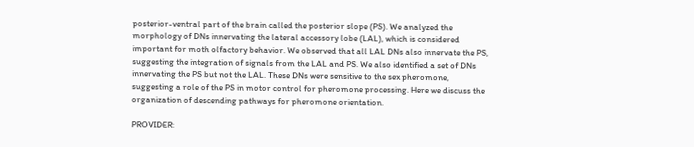posterior-ventral part of the brain called the posterior slope (PS). We analyzed the morphology of DNs innervating the lateral accessory lobe (LAL), which is considered important for moth olfactory behavior. We observed that all LAL DNs also innervate the PS, suggesting the integration of signals from the LAL and PS. We also identified a set of DNs innervating the PS but not the LAL. These DNs were sensitive to the sex pheromone, suggesting a role of the PS in motor control for pheromone processing. Here we discuss the organization of descending pathways for pheromone orientation.

PROVIDER: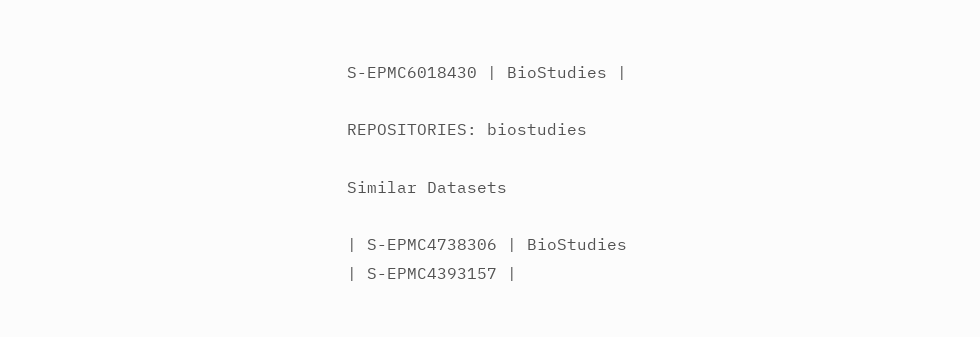S-EPMC6018430 | BioStudies |

REPOSITORIES: biostudies

Similar Datasets

| S-EPMC4738306 | BioStudies
| S-EPMC4393157 |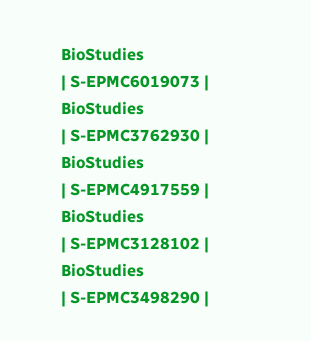BioStudies
| S-EPMC6019073 | BioStudies
| S-EPMC3762930 | BioStudies
| S-EPMC4917559 | BioStudies
| S-EPMC3128102 | BioStudies
| S-EPMC3498290 |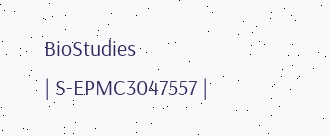BioStudies
| S-EPMC3047557 |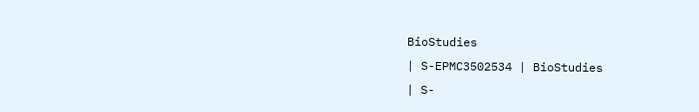BioStudies
| S-EPMC3502534 | BioStudies
| S-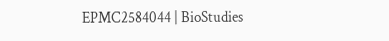EPMC2584044 | BioStudies